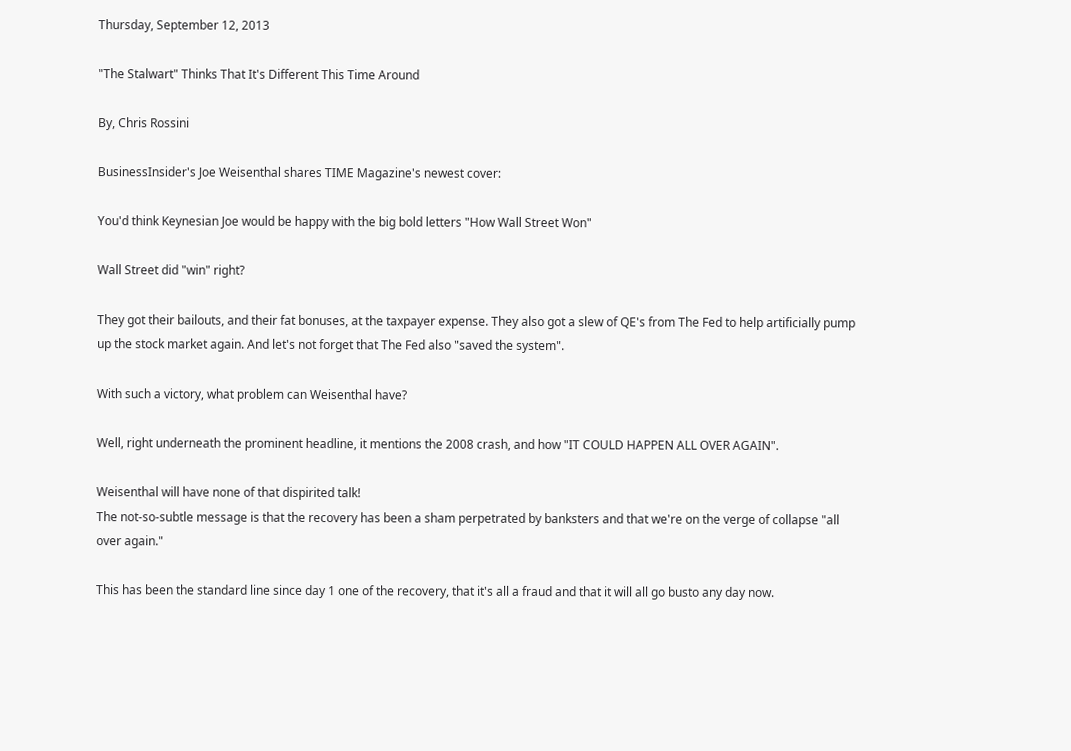Thursday, September 12, 2013

"The Stalwart" Thinks That It's Different This Time Around

By, Chris Rossini

BusinessInsider's Joe Weisenthal shares TIME Magazine's newest cover:

You'd think Keynesian Joe would be happy with the big bold letters "How Wall Street Won"

Wall Street did "win" right?

They got their bailouts, and their fat bonuses, at the taxpayer expense. They also got a slew of QE's from The Fed to help artificially pump up the stock market again. And let's not forget that The Fed also "saved the system".

With such a victory, what problem can Weisenthal have?

Well, right underneath the prominent headline, it mentions the 2008 crash, and how "IT COULD HAPPEN ALL OVER AGAIN".

Weisenthal will have none of that dispirited talk!
The not-so-subtle message is that the recovery has been a sham perpetrated by banksters and that we're on the verge of collapse "all over again."

This has been the standard line since day 1 one of the recovery, that it's all a fraud and that it will all go busto any day now.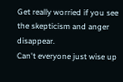Get really worried if you see the skepticism and anger disappear.
Can't everyone just wise up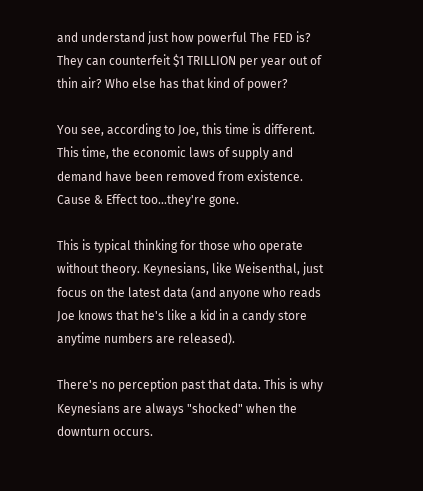and understand just how powerful The FED is? They can counterfeit $1 TRILLION per year out of thin air? Who else has that kind of power?

You see, according to Joe, this time is different. This time, the economic laws of supply and demand have been removed from existence. Cause & Effect too...they're gone.

This is typical thinking for those who operate without theory. Keynesians, like Weisenthal, just focus on the latest data (and anyone who reads Joe knows that he's like a kid in a candy store anytime numbers are released).

There's no perception past that data. This is why Keynesians are always "shocked" when the downturn occurs.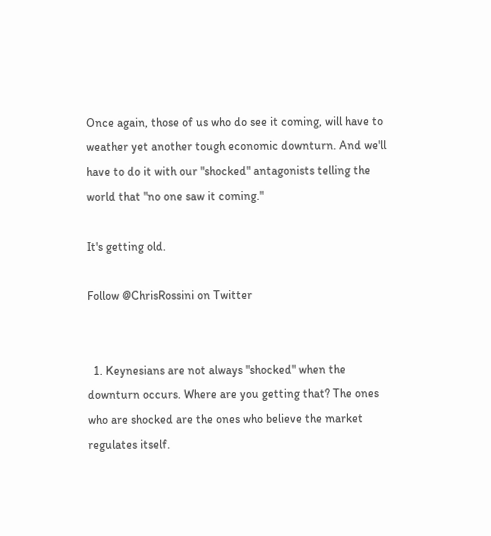Once again, those of us who do see it coming, will have to weather yet another tough economic downturn. And we'll have to do it with our "shocked" antagonists telling the world that "no one saw it coming."

It's getting old.

Follow @ChrisRossini on Twitter


  1. Keynesians are not always "shocked" when the downturn occurs. Where are you getting that? The ones who are shocked are the ones who believe the market regulates itself.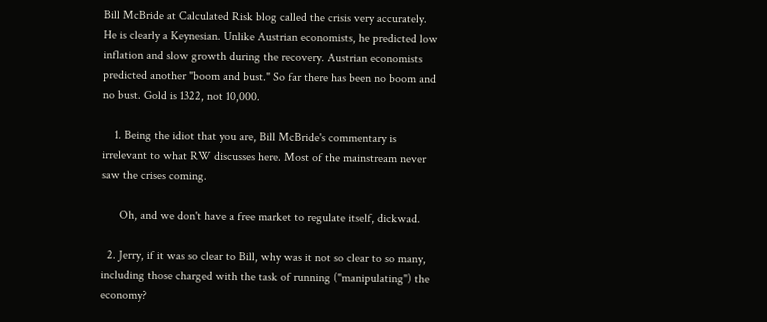Bill McBride at Calculated Risk blog called the crisis very accurately. He is clearly a Keynesian. Unlike Austrian economists, he predicted low inflation and slow growth during the recovery. Austrian economists predicted another "boom and bust." So far there has been no boom and no bust. Gold is 1322, not 10,000.

    1. Being the idiot that you are, Bill McBride's commentary is irrelevant to what RW discusses here. Most of the mainstream never saw the crises coming.

      Oh, and we don't have a free market to regulate itself, dickwad.

  2. Jerry, if it was so clear to Bill, why was it not so clear to so many, including those charged with the task of running ("manipulating") the economy?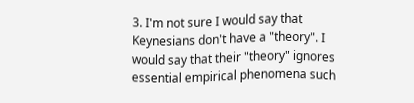3. I'm not sure I would say that Keynesians don't have a "theory". I would say that their "theory" ignores essential empirical phenomena such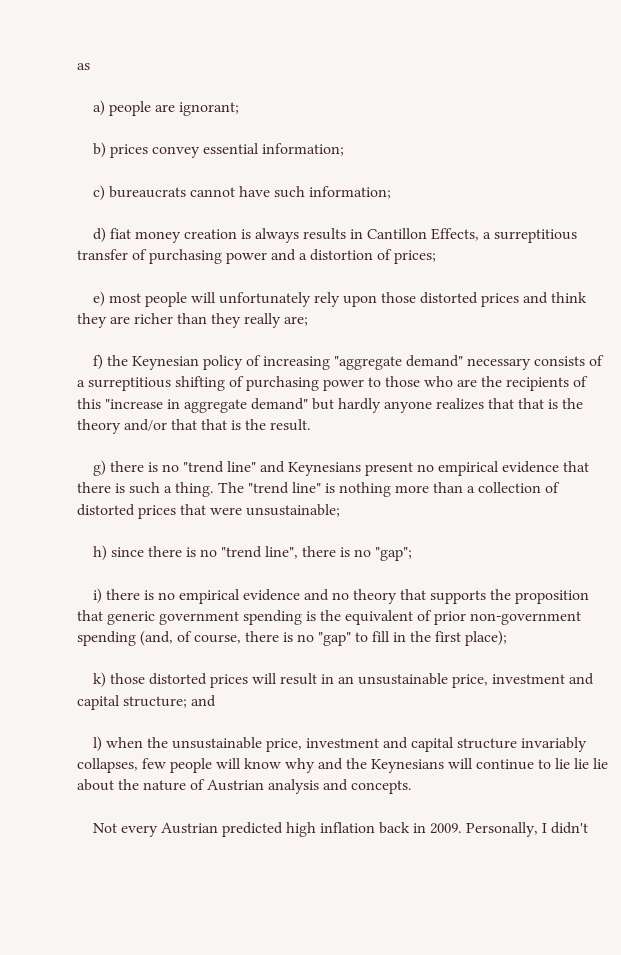as

    a) people are ignorant;

    b) prices convey essential information;

    c) bureaucrats cannot have such information;

    d) fiat money creation is always results in Cantillon Effects, a surreptitious transfer of purchasing power and a distortion of prices;

    e) most people will unfortunately rely upon those distorted prices and think they are richer than they really are;

    f) the Keynesian policy of increasing "aggregate demand" necessary consists of a surreptitious shifting of purchasing power to those who are the recipients of this "increase in aggregate demand" but hardly anyone realizes that that is the theory and/or that that is the result.

    g) there is no "trend line" and Keynesians present no empirical evidence that there is such a thing. The "trend line" is nothing more than a collection of distorted prices that were unsustainable;

    h) since there is no "trend line", there is no "gap";

    i) there is no empirical evidence and no theory that supports the proposition that generic government spending is the equivalent of prior non-government spending (and, of course, there is no "gap" to fill in the first place);

    k) those distorted prices will result in an unsustainable price, investment and capital structure; and

    l) when the unsustainable price, investment and capital structure invariably collapses, few people will know why and the Keynesians will continue to lie lie lie about the nature of Austrian analysis and concepts.

    Not every Austrian predicted high inflation back in 2009. Personally, I didn't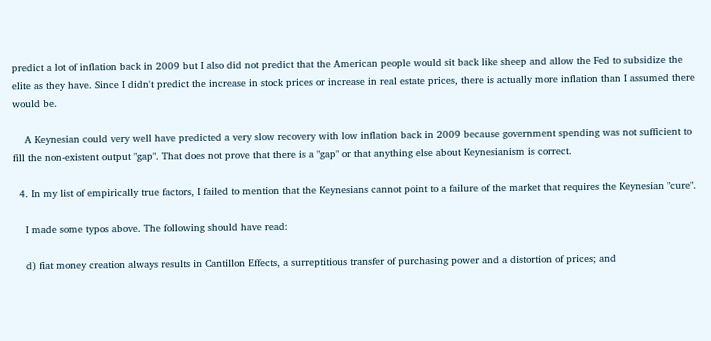predict a lot of inflation back in 2009 but I also did not predict that the American people would sit back like sheep and allow the Fed to subsidize the elite as they have. Since I didn't predict the increase in stock prices or increase in real estate prices, there is actually more inflation than I assumed there would be.

    A Keynesian could very well have predicted a very slow recovery with low inflation back in 2009 because government spending was not sufficient to fill the non-existent output "gap". That does not prove that there is a "gap" or that anything else about Keynesianism is correct.

  4. In my list of empirically true factors, I failed to mention that the Keynesians cannot point to a failure of the market that requires the Keynesian "cure".

    I made some typos above. The following should have read:

    d) fiat money creation always results in Cantillon Effects, a surreptitious transfer of purchasing power and a distortion of prices; and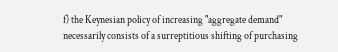f) the Keynesian policy of increasing "aggregate demand" necessarily consists of a surreptitious shifting of purchasing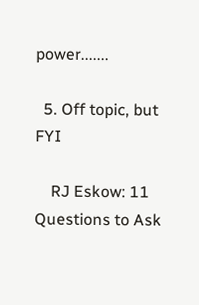power.......

  5. Off topic, but FYI

    RJ Eskow: 11 Questions to Ask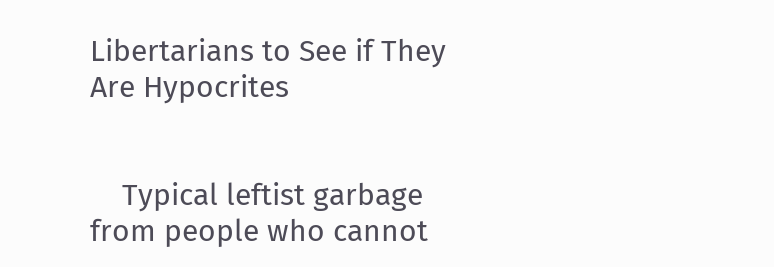Libertarians to See if They Are Hypocrites


    Typical leftist garbage from people who cannot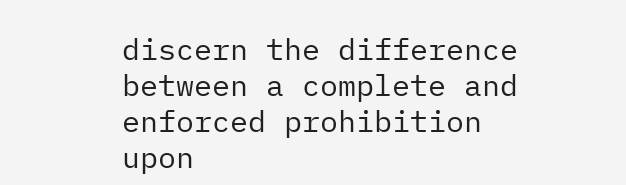discern the difference between a complete and enforced prohibition upon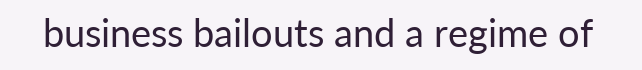business bailouts and a regime of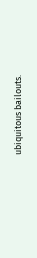ubiquitous bailouts.